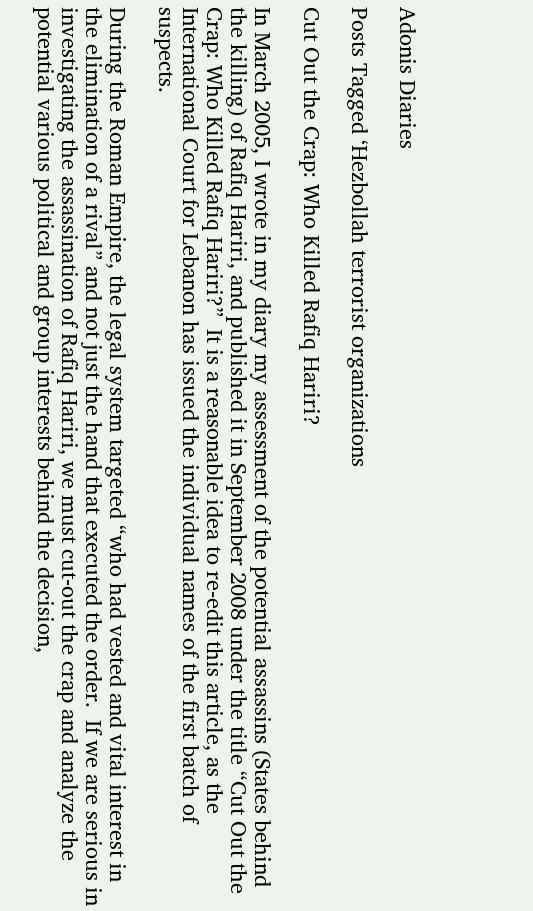Adonis Diaries

Posts Tagged ‘Hezbollah terrorist organizations

Cut Out the Crap: Who Killed Rafiq Hariri?

In March 2005, I wrote in my diary my assessment of the potential assassins (States behind the killing) of Rafiq Hariri, and published it in September 2008 under the title “Cut Out the Crap: Who Killed Rafiq Hariri?”  It is a reasonable idea to re-edit this article, as the International Court for Lebanon has issued the individual names of the first batch of suspects.

During the Roman Empire, the legal system targeted “who had vested and vital interest in the elimination of a rival” and not just the hand that executed the order.  If we are serious in investigating the assassination of Rafiq Hariri, we must cut-out the crap and analyze the potential various political and group interests behind the decision,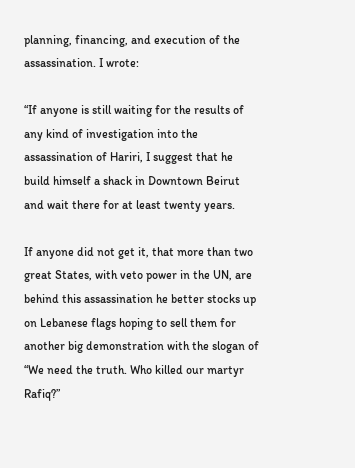planning, financing, and execution of the assassination. I wrote:

“If anyone is still waiting for the results of any kind of investigation into the assassination of Hariri, I suggest that he build himself a shack in Downtown Beirut and wait there for at least twenty years.

If anyone did not get it, that more than two great States, with veto power in the UN, are behind this assassination he better stocks up on Lebanese flags hoping to sell them for another big demonstration with the slogan of “We need the truth. Who killed our martyr Rafiq?”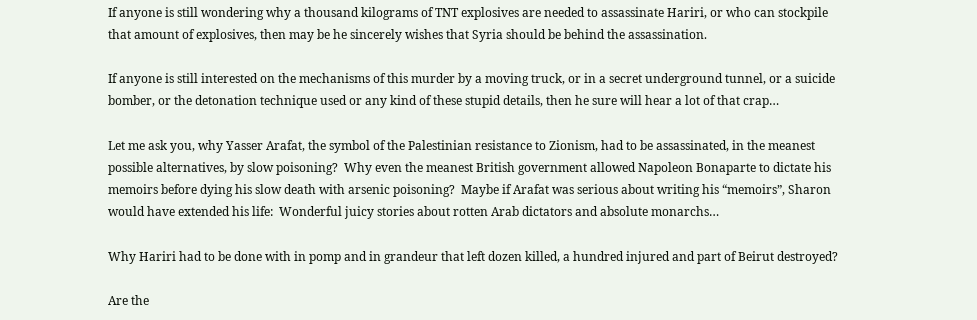If anyone is still wondering why a thousand kilograms of TNT explosives are needed to assassinate Hariri, or who can stockpile that amount of explosives, then may be he sincerely wishes that Syria should be behind the assassination.

If anyone is still interested on the mechanisms of this murder by a moving truck, or in a secret underground tunnel, or a suicide bomber, or the detonation technique used or any kind of these stupid details, then he sure will hear a lot of that crap…

Let me ask you, why Yasser Arafat, the symbol of the Palestinian resistance to Zionism, had to be assassinated, in the meanest possible alternatives, by slow poisoning?  Why even the meanest British government allowed Napoleon Bonaparte to dictate his memoirs before dying his slow death with arsenic poisoning?  Maybe if Arafat was serious about writing his “memoirs”, Sharon would have extended his life:  Wonderful juicy stories about rotten Arab dictators and absolute monarchs…

Why Hariri had to be done with in pomp and in grandeur that left dozen killed, a hundred injured and part of Beirut destroyed?

Are the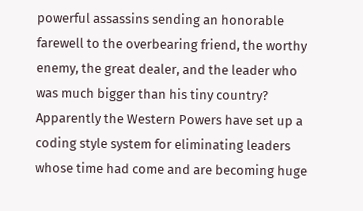powerful assassins sending an honorable farewell to the overbearing friend, the worthy enemy, the great dealer, and the leader who was much bigger than his tiny country?  Apparently the Western Powers have set up a coding style system for eliminating leaders whose time had come and are becoming huge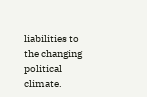liabilities to the changing political climate.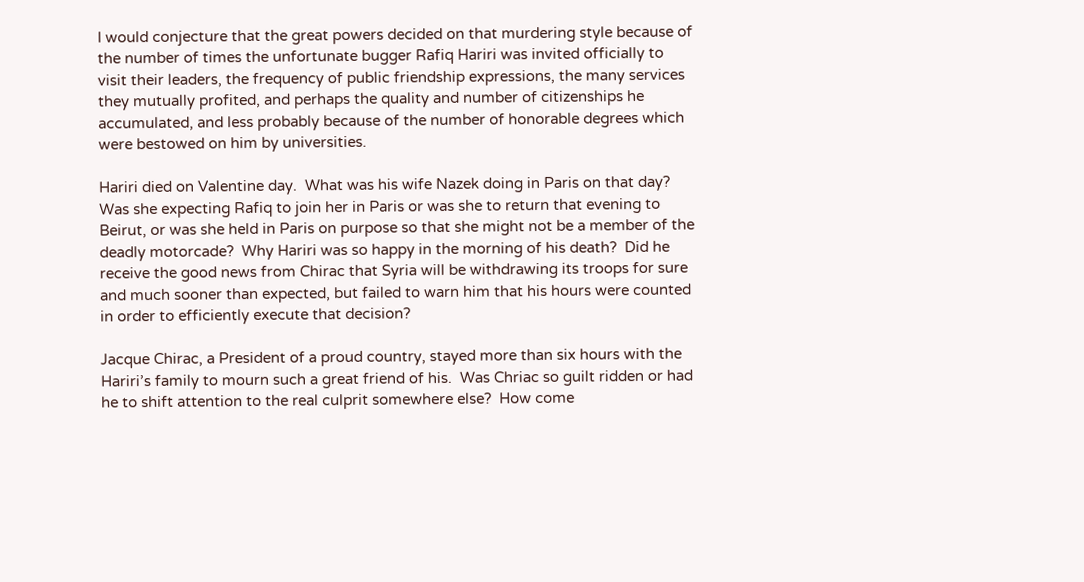I would conjecture that the great powers decided on that murdering style because of the number of times the unfortunate bugger Rafiq Hariri was invited officially to visit their leaders, the frequency of public friendship expressions, the many services they mutually profited, and perhaps the quality and number of citizenships he accumulated, and less probably because of the number of honorable degrees which were bestowed on him by universities.

Hariri died on Valentine day.  What was his wife Nazek doing in Paris on that day?  Was she expecting Rafiq to join her in Paris or was she to return that evening to Beirut, or was she held in Paris on purpose so that she might not be a member of the deadly motorcade?  Why Hariri was so happy in the morning of his death?  Did he receive the good news from Chirac that Syria will be withdrawing its troops for sure and much sooner than expected, but failed to warn him that his hours were counted in order to efficiently execute that decision?

Jacque Chirac, a President of a proud country, stayed more than six hours with the Hariri’s family to mourn such a great friend of his.  Was Chriac so guilt ridden or had he to shift attention to the real culprit somewhere else?  How come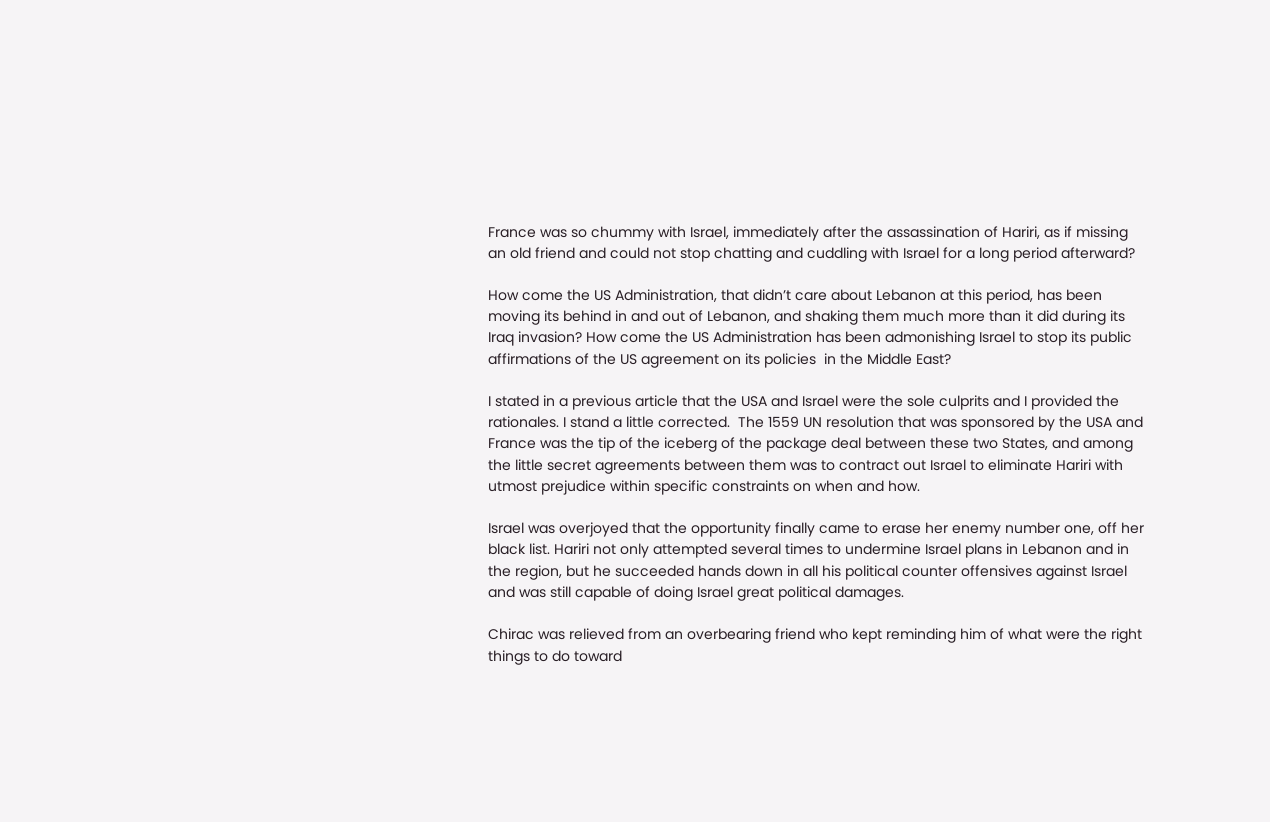France was so chummy with Israel, immediately after the assassination of Hariri, as if missing an old friend and could not stop chatting and cuddling with Israel for a long period afterward?

How come the US Administration, that didn’t care about Lebanon at this period, has been moving its behind in and out of Lebanon, and shaking them much more than it did during its Iraq invasion? How come the US Administration has been admonishing Israel to stop its public affirmations of the US agreement on its policies  in the Middle East?

I stated in a previous article that the USA and Israel were the sole culprits and I provided the rationales. I stand a little corrected.  The 1559 UN resolution that was sponsored by the USA and France was the tip of the iceberg of the package deal between these two States, and among the little secret agreements between them was to contract out Israel to eliminate Hariri with utmost prejudice within specific constraints on when and how.

Israel was overjoyed that the opportunity finally came to erase her enemy number one, off her black list. Hariri not only attempted several times to undermine Israel plans in Lebanon and in the region, but he succeeded hands down in all his political counter offensives against Israel and was still capable of doing Israel great political damages.

Chirac was relieved from an overbearing friend who kept reminding him of what were the right things to do toward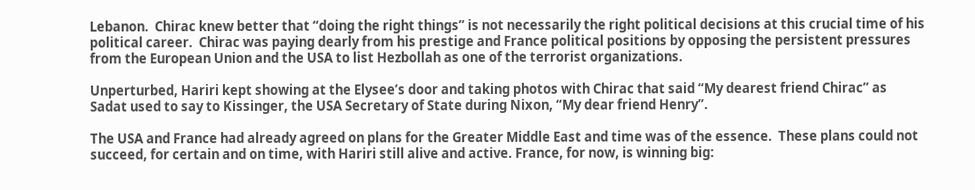Lebanon.  Chirac knew better that “doing the right things” is not necessarily the right political decisions at this crucial time of his political career.  Chirac was paying dearly from his prestige and France political positions by opposing the persistent pressures from the European Union and the USA to list Hezbollah as one of the terrorist organizations.

Unperturbed, Hariri kept showing at the Elysee’s door and taking photos with Chirac that said “My dearest friend Chirac” as Sadat used to say to Kissinger, the USA Secretary of State during Nixon, “My dear friend Henry”.

The USA and France had already agreed on plans for the Greater Middle East and time was of the essence.  These plans could not succeed, for certain and on time, with Hariri still alive and active. France, for now, is winning big: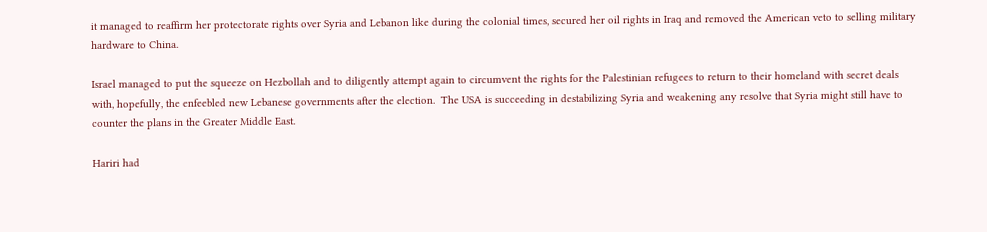it managed to reaffirm her protectorate rights over Syria and Lebanon like during the colonial times, secured her oil rights in Iraq and removed the American veto to selling military hardware to China.

Israel managed to put the squeeze on Hezbollah and to diligently attempt again to circumvent the rights for the Palestinian refugees to return to their homeland with secret deals with, hopefully, the enfeebled new Lebanese governments after the election.  The USA is succeeding in destabilizing Syria and weakening any resolve that Syria might still have to counter the plans in the Greater Middle East.

Hariri had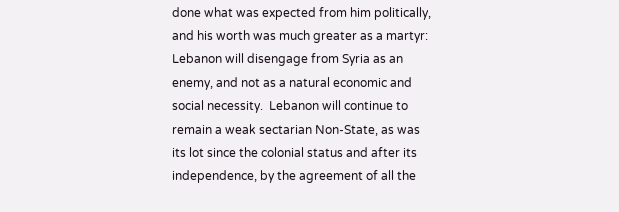done what was expected from him politically, and his worth was much greater as a martyr:  Lebanon will disengage from Syria as an enemy, and not as a natural economic and social necessity.  Lebanon will continue to remain a weak sectarian Non-State, as was its lot since the colonial status and after its independence, by the agreement of all the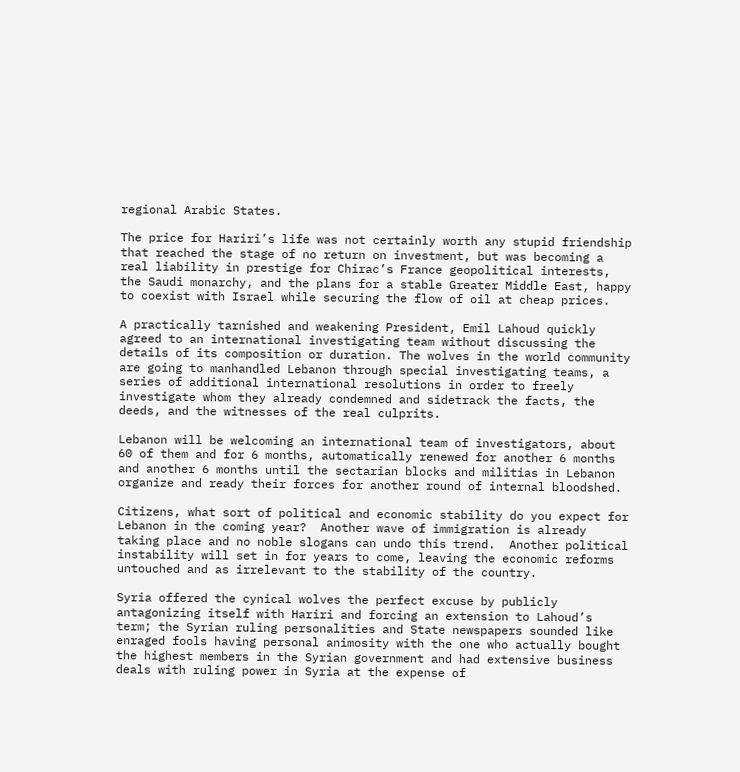regional Arabic States.

The price for Hariri’s life was not certainly worth any stupid friendship that reached the stage of no return on investment, but was becoming a real liability in prestige for Chirac’s France geopolitical interests, the Saudi monarchy, and the plans for a stable Greater Middle East, happy to coexist with Israel while securing the flow of oil at cheap prices.

A practically tarnished and weakening President, Emil Lahoud quickly agreed to an international investigating team without discussing the details of its composition or duration. The wolves in the world community are going to manhandled Lebanon through special investigating teams, a series of additional international resolutions in order to freely investigate whom they already condemned and sidetrack the facts, the deeds, and the witnesses of the real culprits.

Lebanon will be welcoming an international team of investigators, about 60 of them and for 6 months, automatically renewed for another 6 months and another 6 months until the sectarian blocks and militias in Lebanon organize and ready their forces for another round of internal bloodshed.

Citizens, what sort of political and economic stability do you expect for Lebanon in the coming year?  Another wave of immigration is already taking place and no noble slogans can undo this trend.  Another political instability will set in for years to come, leaving the economic reforms untouched and as irrelevant to the stability of the country.

Syria offered the cynical wolves the perfect excuse by publicly antagonizing itself with Hariri and forcing an extension to Lahoud’s term; the Syrian ruling personalities and State newspapers sounded like enraged fools having personal animosity with the one who actually bought the highest members in the Syrian government and had extensive business deals with ruling power in Syria at the expense of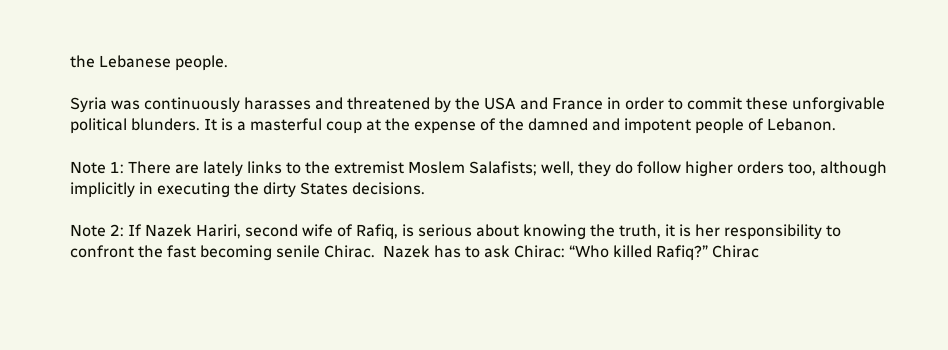the Lebanese people.

Syria was continuously harasses and threatened by the USA and France in order to commit these unforgivable political blunders. It is a masterful coup at the expense of the damned and impotent people of Lebanon.

Note 1: There are lately links to the extremist Moslem Salafists; well, they do follow higher orders too, although implicitly in executing the dirty States decisions.

Note 2: If Nazek Hariri, second wife of Rafiq, is serious about knowing the truth, it is her responsibility to confront the fast becoming senile Chirac.  Nazek has to ask Chirac: “Who killed Rafiq?” Chirac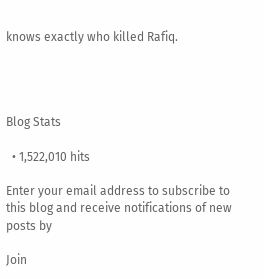knows exactly who killed Rafiq.




Blog Stats

  • 1,522,010 hits

Enter your email address to subscribe to this blog and receive notifications of new posts by

Join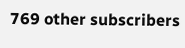769 other subscribers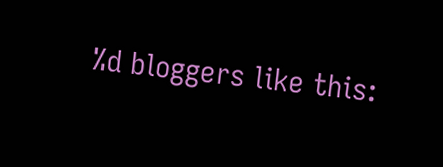%d bloggers like this: